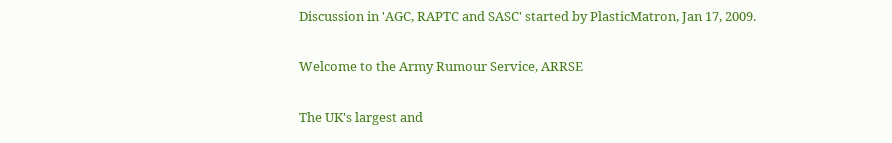Discussion in 'AGC, RAPTC and SASC' started by PlasticMatron, Jan 17, 2009.

Welcome to the Army Rumour Service, ARRSE

The UK's largest and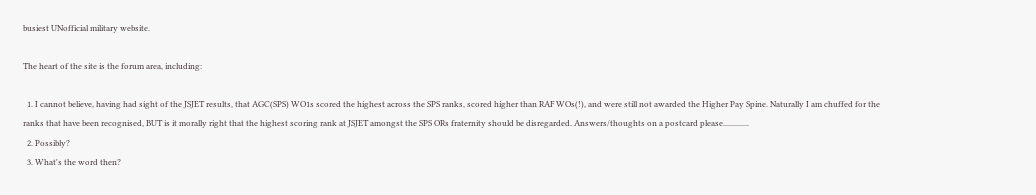busiest UNofficial military website.

The heart of the site is the forum area, including:

  1. I cannot believe, having had sight of the JSJET results, that AGC(SPS) WO1s scored the highest across the SPS ranks, scored higher than RAF WOs(!), and were still not awarded the Higher Pay Spine. Naturally I am chuffed for the ranks that have been recognised, BUT is it morally right that the highest scoring rank at JSJET amongst the SPS ORs fraternity should be disregarded. Answers/thoughts on a postcard please.............
  2. Possibly?
  3. What's the word then?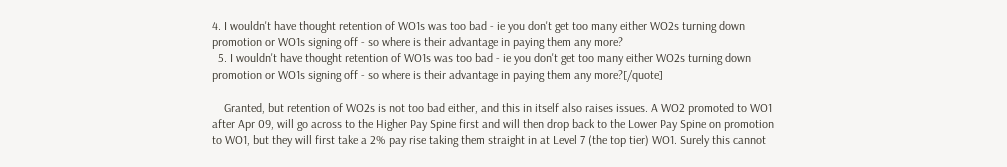4. I wouldn't have thought retention of WO1s was too bad - ie you don't get too many either WO2s turning down promotion or WO1s signing off - so where is their advantage in paying them any more?
  5. I wouldn't have thought retention of WO1s was too bad - ie you don't get too many either WO2s turning down promotion or WO1s signing off - so where is their advantage in paying them any more?[/quote]

    Granted, but retention of WO2s is not too bad either, and this in itself also raises issues. A WO2 promoted to WO1 after Apr 09, will go across to the Higher Pay Spine first and will then drop back to the Lower Pay Spine on promotion to WO1, but they will first take a 2% pay rise taking them straight in at Level 7 (the top tier) WO1. Surely this cannot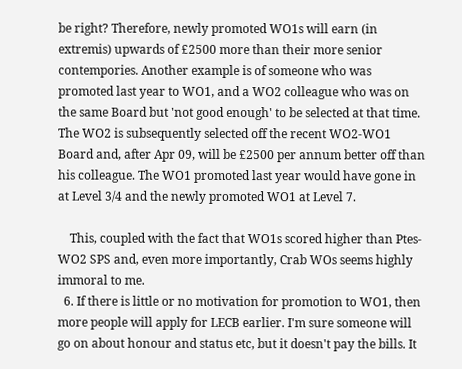be right? Therefore, newly promoted WO1s will earn (in extremis) upwards of £2500 more than their more senior contempories. Another example is of someone who was promoted last year to WO1, and a WO2 colleague who was on the same Board but 'not good enough' to be selected at that time. The WO2 is subsequently selected off the recent WO2-WO1 Board and, after Apr 09, will be £2500 per annum better off than his colleague. The WO1 promoted last year would have gone in at Level 3/4 and the newly promoted WO1 at Level 7.

    This, coupled with the fact that WO1s scored higher than Ptes-WO2 SPS and, even more importantly, Crab WOs seems highly immoral to me.
  6. If there is little or no motivation for promotion to WO1, then more people will apply for LECB earlier. I'm sure someone will go on about honour and status etc, but it doesn't pay the bills. It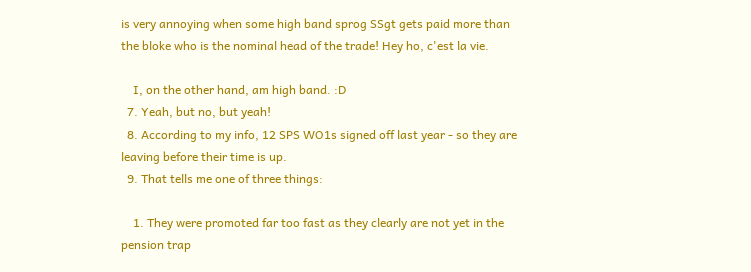is very annoying when some high band sprog SSgt gets paid more than the bloke who is the nominal head of the trade! Hey ho, c'est la vie.

    I, on the other hand, am high band. :D
  7. Yeah, but no, but yeah!
  8. According to my info, 12 SPS WO1s signed off last year - so they are leaving before their time is up.
  9. That tells me one of three things:

    1. They were promoted far too fast as they clearly are not yet in the pension trap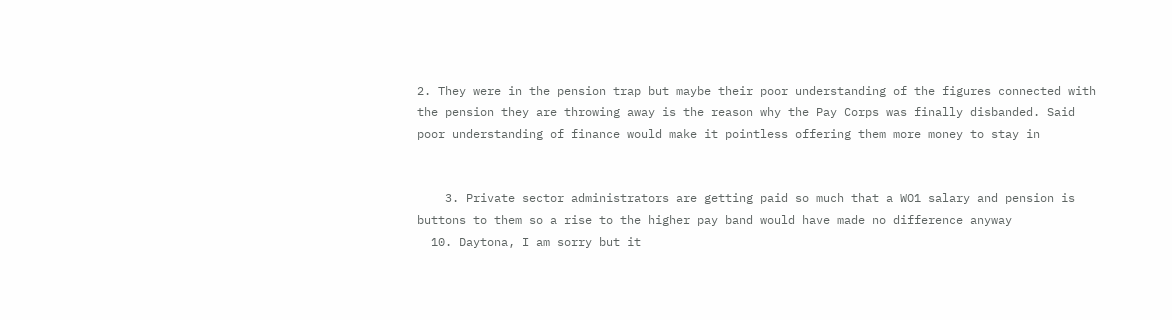2. They were in the pension trap but maybe their poor understanding of the figures connected with the pension they are throwing away is the reason why the Pay Corps was finally disbanded. Said poor understanding of finance would make it pointless offering them more money to stay in


    3. Private sector administrators are getting paid so much that a WO1 salary and pension is buttons to them so a rise to the higher pay band would have made no difference anyway
  10. Daytona, I am sorry but it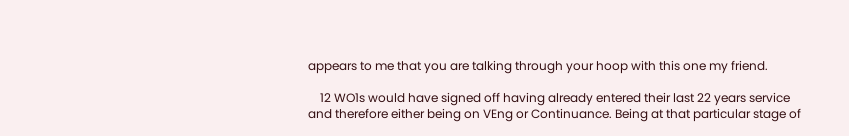appears to me that you are talking through your hoop with this one my friend.

    12 WO1s would have signed off having already entered their last 22 years service and therefore either being on VEng or Continuance. Being at that particular stage of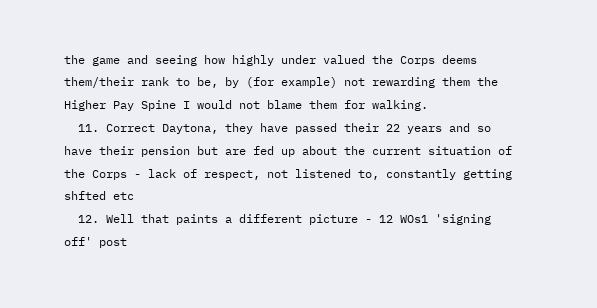the game and seeing how highly under valued the Corps deems them/their rank to be, by (for example) not rewarding them the Higher Pay Spine I would not blame them for walking.
  11. Correct Daytona, they have passed their 22 years and so have their pension but are fed up about the current situation of the Corps - lack of respect, not listened to, constantly getting shfted etc
  12. Well that paints a different picture - 12 WOs1 'signing off' post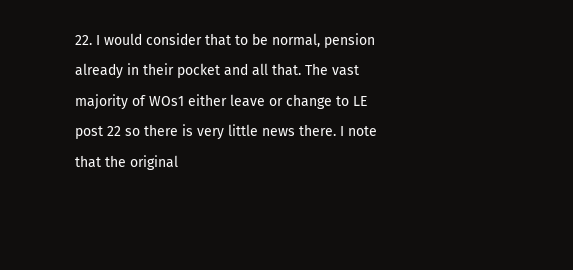22. I would consider that to be normal, pension already in their pocket and all that. The vast majority of WOs1 either leave or change to LE post 22 so there is very little news there. I note that the original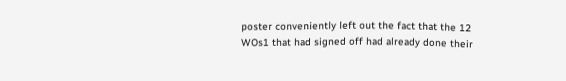poster conveniently left out the fact that the 12 WOs1 that had signed off had already done their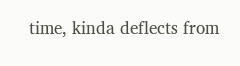time, kinda deflects from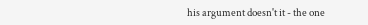his argument doesn't it - the one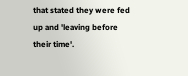that stated they were fed up and 'leaving before their time'.